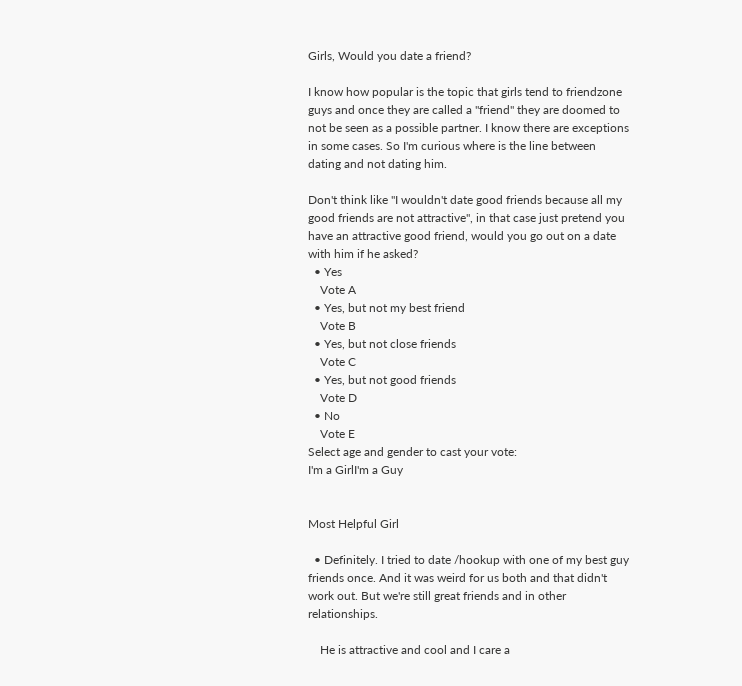Girls, Would you date a friend?

I know how popular is the topic that girls tend to friendzone guys and once they are called a "friend" they are doomed to not be seen as a possible partner. I know there are exceptions in some cases. So I'm curious where is the line between dating and not dating him.

Don't think like "I wouldn't date good friends because all my good friends are not attractive", in that case just pretend you have an attractive good friend, would you go out on a date with him if he asked?
  • Yes
    Vote A
  • Yes, but not my best friend
    Vote B
  • Yes, but not close friends
    Vote C
  • Yes, but not good friends
    Vote D
  • No
    Vote E
Select age and gender to cast your vote:
I'm a GirlI'm a Guy


Most Helpful Girl

  • Definitely. I tried to date /hookup with one of my best guy friends once. And it was weird for us both and that didn't work out. But we're still great friends and in other relationships.

    He is attractive and cool and I care a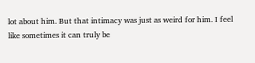lot about him. But that intimacy was just as weird for him. I feel like sometimes it can truly be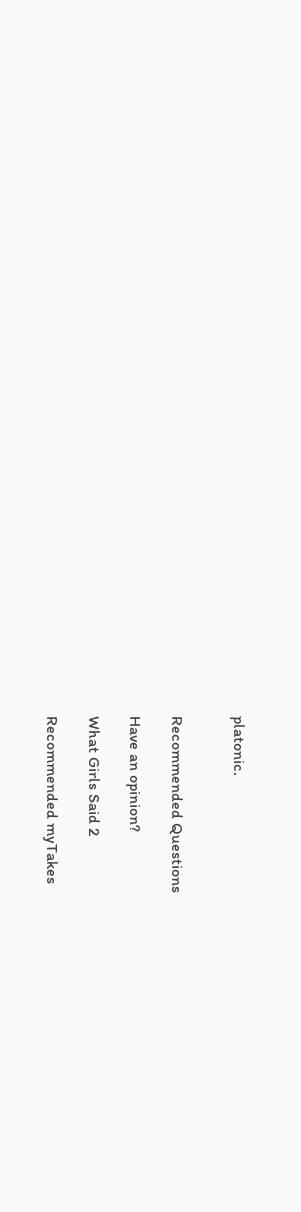platonic.


Recommended Questions

Have an opinion?

What Girls Said 2

Recommended myTakes